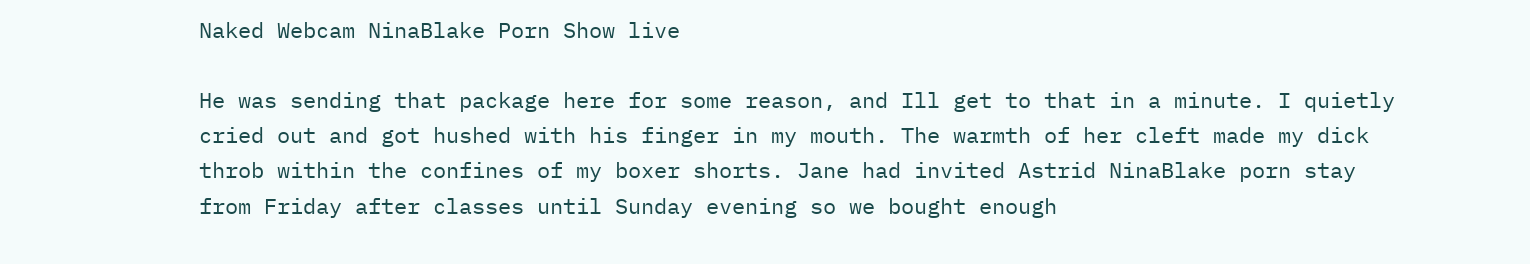Naked Webcam NinaBlake Porn Show live

He was sending that package here for some reason, and Ill get to that in a minute. I quietly cried out and got hushed with his finger in my mouth. The warmth of her cleft made my dick throb within the confines of my boxer shorts. Jane had invited Astrid NinaBlake porn stay from Friday after classes until Sunday evening so we bought enough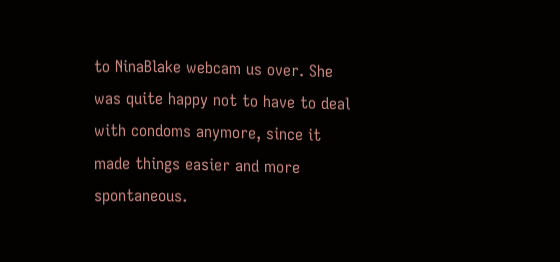to NinaBlake webcam us over. She was quite happy not to have to deal with condoms anymore, since it made things easier and more spontaneous.